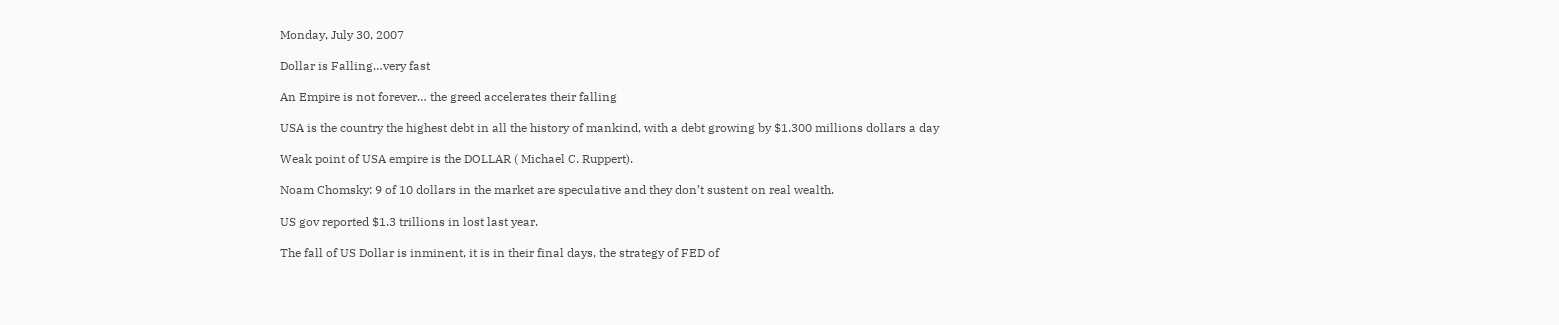Monday, July 30, 2007

Dollar is Falling…very fast

An Empire is not forever… the greed accelerates their falling

USA is the country the highest debt in all the history of mankind, with a debt growing by $1.300 millions dollars a day

Weak point of USA empire is the DOLLAR ( Michael C. Ruppert).

Noam Chomsky: 9 of 10 dollars in the market are speculative and they don’t sustent on real wealth.

US gov reported $1.3 trillions in lost last year.

The fall of US Dollar is inminent, it is in their final days, the strategy of FED of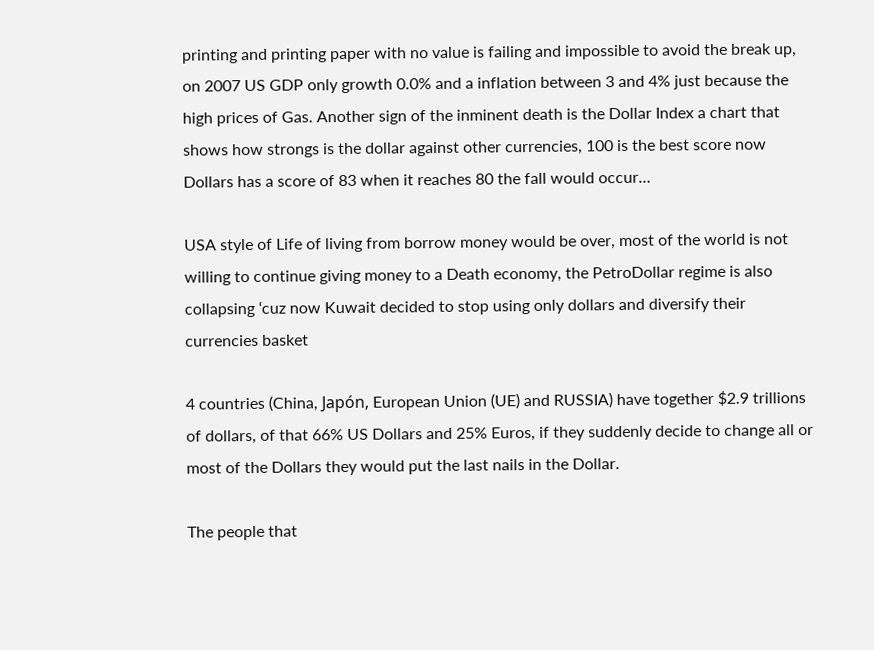printing and printing paper with no value is failing and impossible to avoid the break up, on 2007 US GDP only growth 0.0% and a inflation between 3 and 4% just because the high prices of Gas. Another sign of the inminent death is the Dollar Index a chart that shows how strongs is the dollar against other currencies, 100 is the best score now Dollars has a score of 83 when it reaches 80 the fall would occur…

USA style of Life of living from borrow money would be over, most of the world is not willing to continue giving money to a Death economy, the PetroDollar regime is also collapsing ‘cuz now Kuwait decided to stop using only dollars and diversify their currencies basket

4 countries (China, Japón, European Union (UE) and RUSSIA) have together $2.9 trillions of dollars, of that 66% US Dollars and 25% Euros, if they suddenly decide to change all or most of the Dollars they would put the last nails in the Dollar.

The people that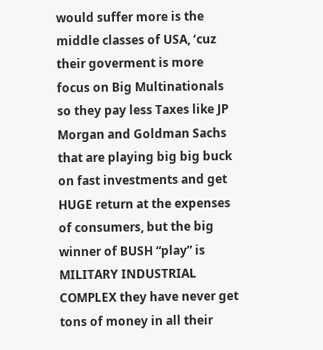would suffer more is the middle classes of USA, ‘cuz their goverment is more focus on Big Multinationals so they pay less Taxes like JP Morgan and Goldman Sachs that are playing big big buck on fast investments and get HUGE return at the expenses of consumers, but the big winner of BUSH “play” is MILITARY INDUSTRIAL COMPLEX they have never get tons of money in all their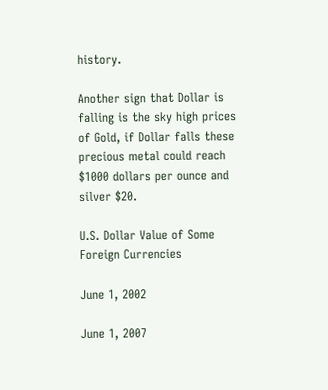history.

Another sign that Dollar is falling is the sky high prices of Gold, if Dollar falls these precious metal could reach $1000 dollars per ounce and silver $20.

U.S. Dollar Value of Some Foreign Currencies

June 1, 2002

June 1, 2007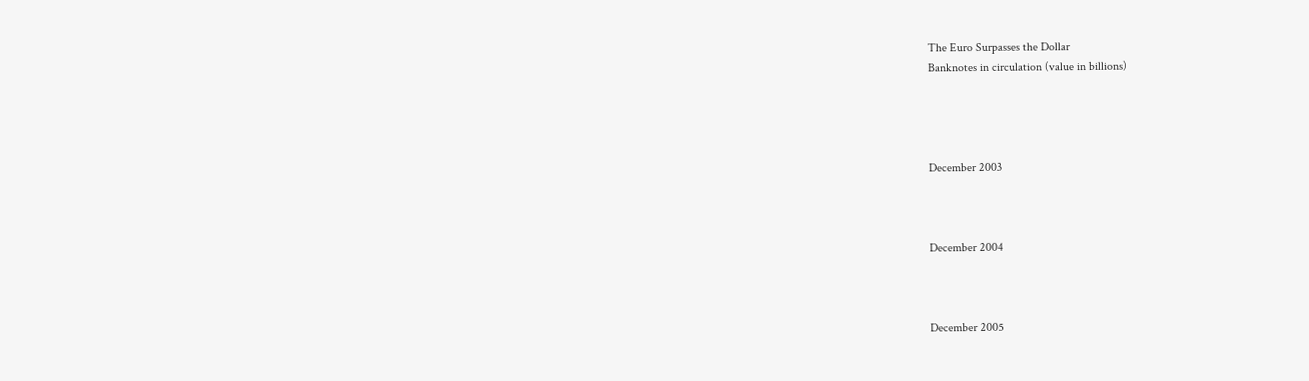The Euro Surpasses the Dollar
Banknotes in circulation (value in billions)




December 2003



December 2004



December 2005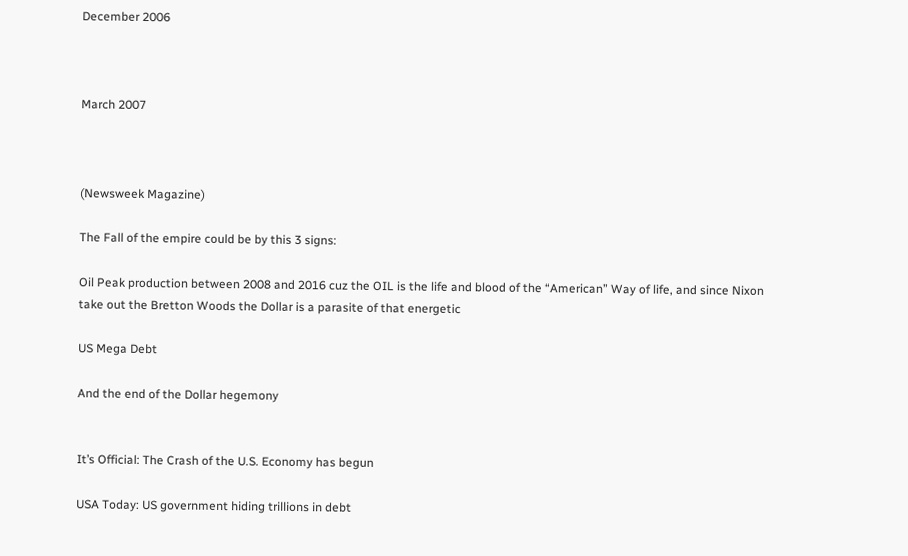December 2006



March 2007



(Newsweek Magazine)

The Fall of the empire could be by this 3 signs:

Oil Peak production between 2008 and 2016 cuz the OIL is the life and blood of the “American” Way of life, and since Nixon take out the Bretton Woods the Dollar is a parasite of that energetic

US Mega Debt

And the end of the Dollar hegemony


It’s Official: The Crash of the U.S. Economy has begun

USA Today: US government hiding trillions in debt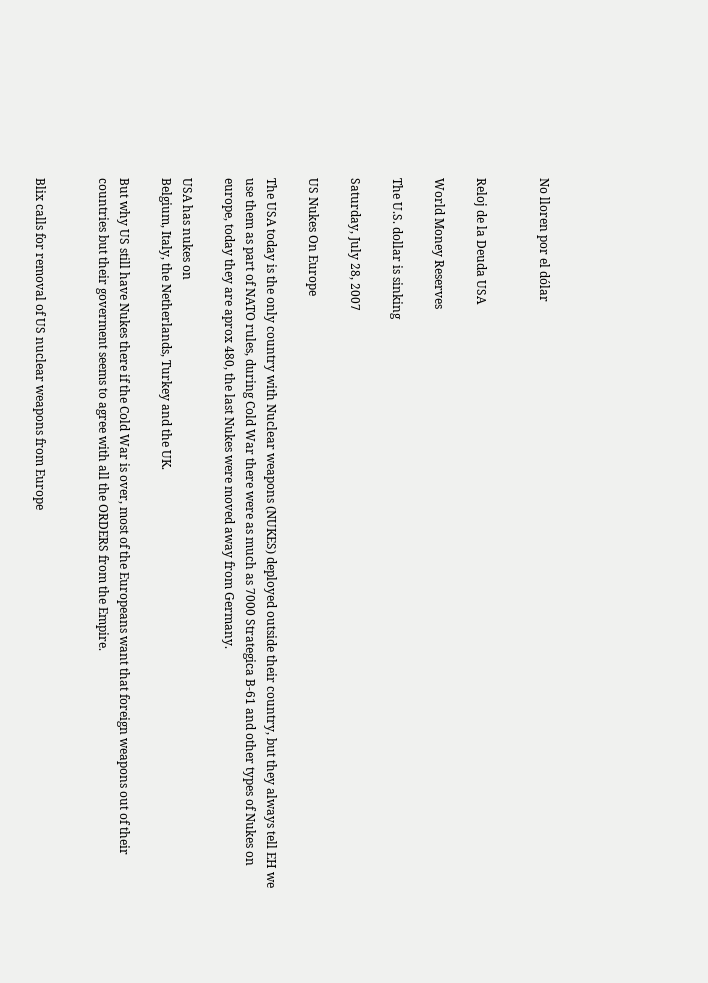No lloren por el dólar


Reloj de la Deuda USA

World Money Reserves

The U.S. dollar is sinking

Saturday, July 28, 2007

US Nukes On Europe

The USA today is the only country with Nuclear weapons (NUKES) deployed outside their country, but they always tell EH we use them as part of NATO rules, during Cold War there were as much as 7000 Strategica B-61 and other types of Nukes on europe, today they are aprox 480, the last Nukes were moved away from Germany.

USA has nukes on
Belgium, Italy, the Netherlands, Turkey and the UK.

But why US still have Nukes there if the Cold War is over, most of the Europeans want that foreign weapons out of their countries but their goverment seems to agree with all the ORDERS from the Empire.


Blix calls for removal of US nuclear weapons from Europe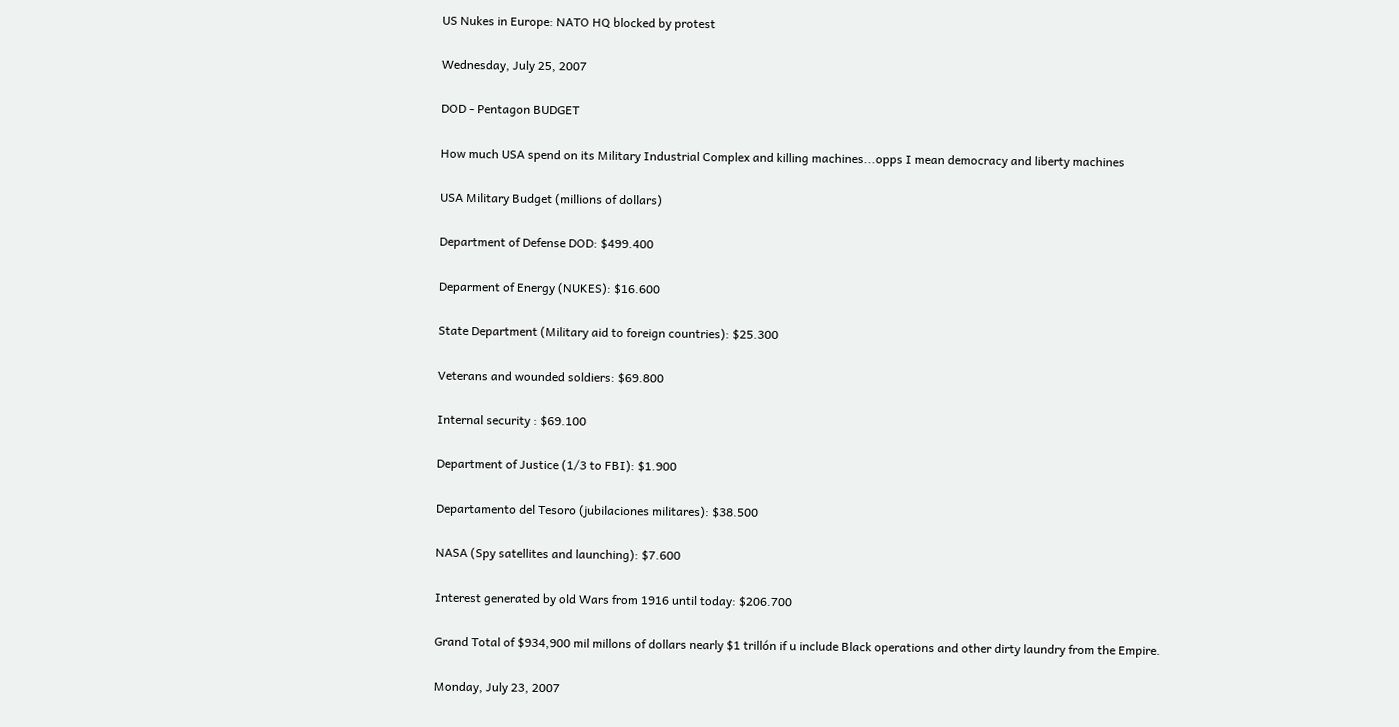US Nukes in Europe: NATO HQ blocked by protest

Wednesday, July 25, 2007

DOD - Pentagon BUDGET

How much USA spend on its Military Industrial Complex and killing machines...opps I mean democracy and liberty machines

USA Military Budget (millions of dollars)

Department of Defense DOD: $499.400

Deparment of Energy (NUKES): $16.600

State Department (Military aid to foreign countries): $25.300

Veterans and wounded soldiers: $69.800

Internal security : $69.100

Department of Justice (1/3 to FBI): $1.900

Departamento del Tesoro (jubilaciones militares): $38.500

NASA (Spy satellites and launching): $7.600

Interest generated by old Wars from 1916 until today: $206.700

Grand Total of $934,900 mil millons of dollars nearly $1 trillón if u include Black operations and other dirty laundry from the Empire.

Monday, July 23, 2007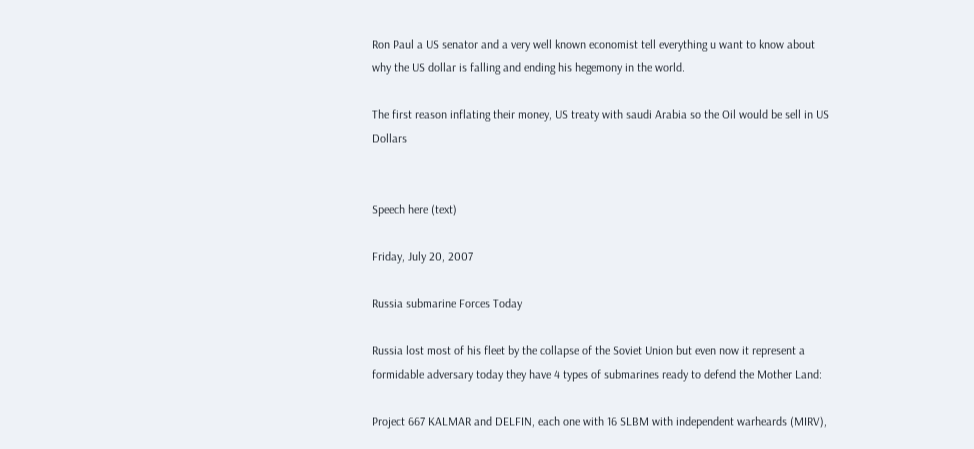Ron Paul a US senator and a very well known economist tell everything u want to know about why the US dollar is falling and ending his hegemony in the world.

The first reason inflating their money, US treaty with saudi Arabia so the Oil would be sell in US Dollars


Speech here (text)

Friday, July 20, 2007

Russia submarine Forces Today

Russia lost most of his fleet by the collapse of the Soviet Union but even now it represent a formidable adversary today they have 4 types of submarines ready to defend the Mother Land:

Project 667 KALMAR and DELFIN, each one with 16 SLBM with independent warheards (MIRV),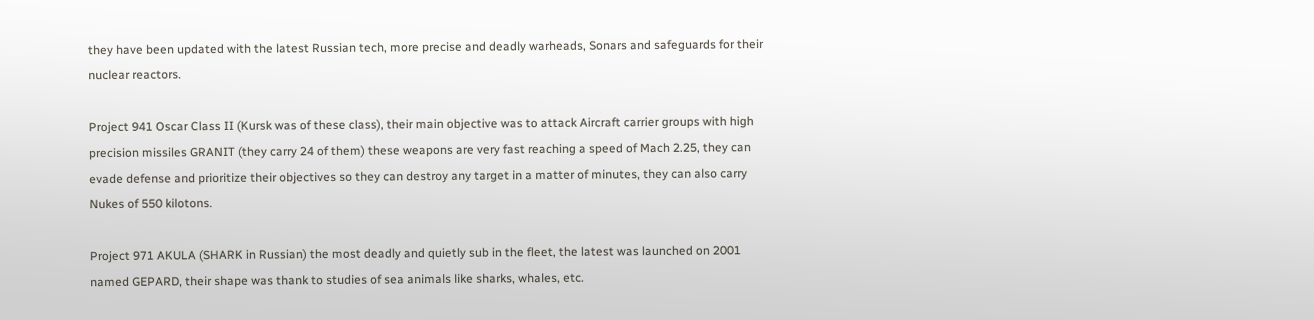they have been updated with the latest Russian tech, more precise and deadly warheads, Sonars and safeguards for their nuclear reactors.

Project 941 Oscar Class II (Kursk was of these class), their main objective was to attack Aircraft carrier groups with high precision missiles GRANIT (they carry 24 of them) these weapons are very fast reaching a speed of Mach 2.25, they can evade defense and prioritize their objectives so they can destroy any target in a matter of minutes, they can also carry Nukes of 550 kilotons.

Project 971 AKULA (SHARK in Russian) the most deadly and quietly sub in the fleet, the latest was launched on 2001 named GEPARD, their shape was thank to studies of sea animals like sharks, whales, etc.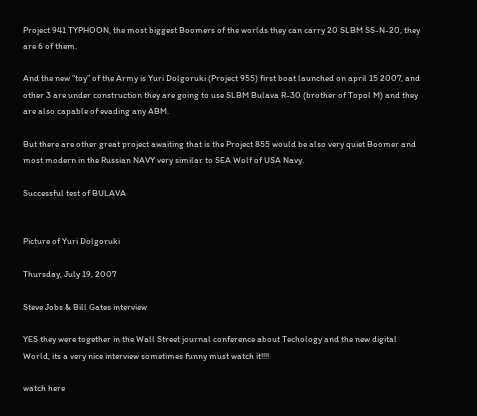Project 941 TYPHOON, the most biggest Boomers of the worlds they can carry 20 SLBM SS-N-20, they are 6 of them.

And the new “toy” of the Army is Yuri Dolgoruki (Project 955) first boat launched on april 15 2007, and other 3 are under construction they are going to use SLBM Bulava R-30 (brother of Topol M) and they are also capable of evading any ABM.

But there are other great project awaiting that is the Project 855 would be also very quiet Boomer and most modern in the Russian NAVY very similar to SEA Wolf of USA Navy.

Successful test of BULAVA


Picture of Yuri Dolgoruki

Thursday, July 19, 2007

Steve Jobs & Bill Gates interview

YES they were together in the Wall Street journal conference about Techology and the new digital World, its a very nice interview sometimes funny must watch it!!!!

watch here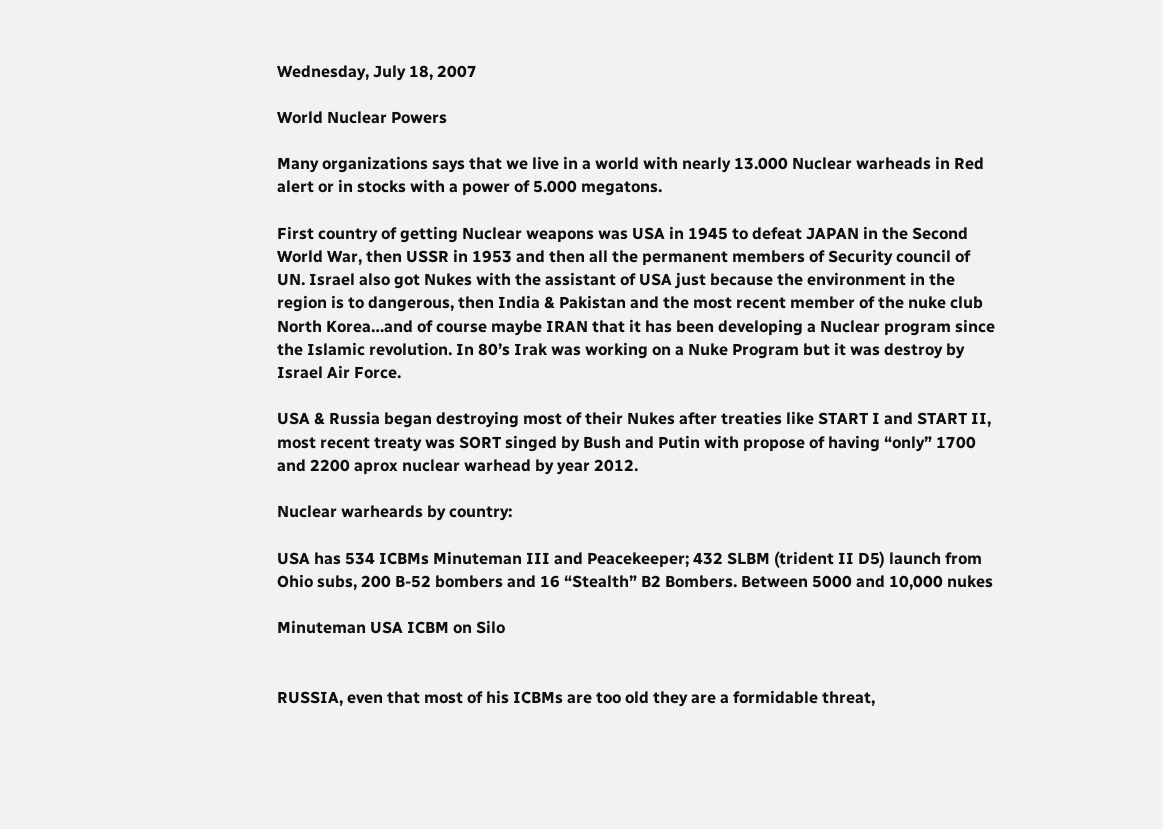Wednesday, July 18, 2007

World Nuclear Powers

Many organizations says that we live in a world with nearly 13.000 Nuclear warheads in Red alert or in stocks with a power of 5.000 megatons.

First country of getting Nuclear weapons was USA in 1945 to defeat JAPAN in the Second World War, then USSR in 1953 and then all the permanent members of Security council of UN. Israel also got Nukes with the assistant of USA just because the environment in the region is to dangerous, then India & Pakistan and the most recent member of the nuke club North Korea…and of course maybe IRAN that it has been developing a Nuclear program since the Islamic revolution. In 80’s Irak was working on a Nuke Program but it was destroy by Israel Air Force.

USA & Russia began destroying most of their Nukes after treaties like START I and START II, most recent treaty was SORT singed by Bush and Putin with propose of having “only” 1700 and 2200 aprox nuclear warhead by year 2012.

Nuclear warheards by country:

USA has 534 ICBMs Minuteman III and Peacekeeper; 432 SLBM (trident II D5) launch from Ohio subs, 200 B-52 bombers and 16 “Stealth” B2 Bombers. Between 5000 and 10,000 nukes

Minuteman USA ICBM on Silo


RUSSIA, even that most of his ICBMs are too old they are a formidable threat,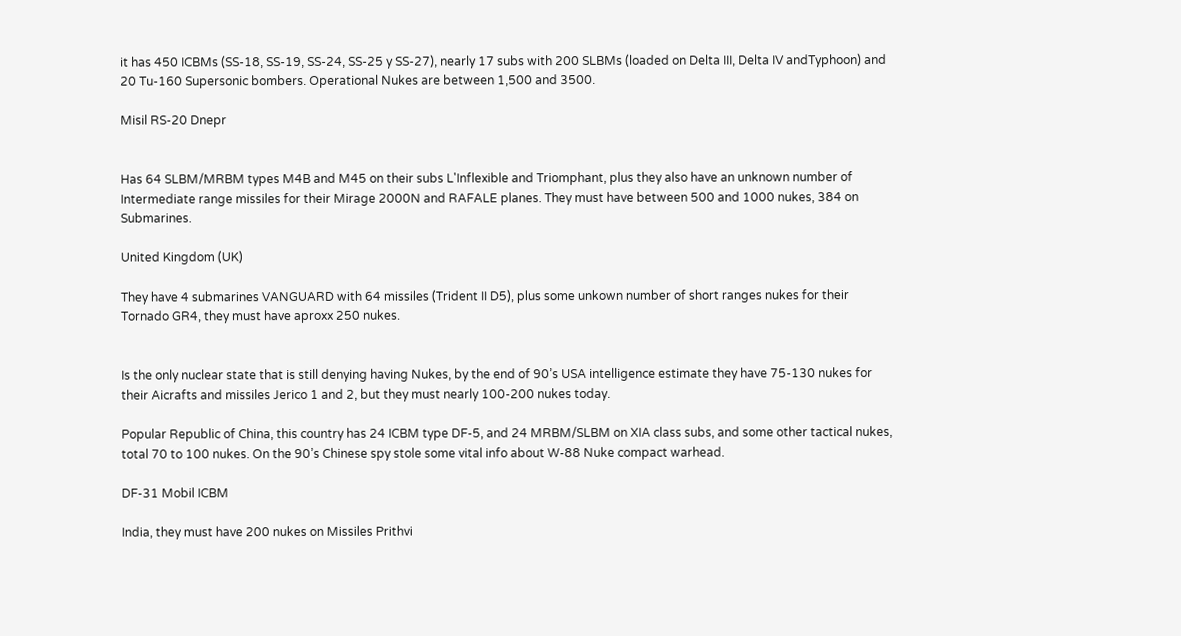it has 450 ICBMs (SS-18, SS-19, SS-24, SS-25 y SS-27), nearly 17 subs with 200 SLBMs (loaded on Delta III, Delta IV andTyphoon) and 20 Tu-160 Supersonic bombers. Operational Nukes are between 1,500 and 3500.

Misil RS-20 Dnepr


Has 64 SLBM/MRBM types M4B and M45 on their subs L'Inflexible and Triomphant, plus they also have an unknown number of Intermediate range missiles for their Mirage 2000N and RAFALE planes. They must have between 500 and 1000 nukes, 384 on Submarines.

United Kingdom (UK)

They have 4 submarines VANGUARD with 64 missiles (Trident II D5), plus some unkown number of short ranges nukes for their Tornado GR4, they must have aproxx 250 nukes.


Is the only nuclear state that is still denying having Nukes, by the end of 90’s USA intelligence estimate they have 75-130 nukes for their Aicrafts and missiles Jerico 1 and 2, but they must nearly 100-200 nukes today.

Popular Republic of China, this country has 24 ICBM type DF-5, and 24 MRBM/SLBM on XIA class subs, and some other tactical nukes, total 70 to 100 nukes. On the 90’s Chinese spy stole some vital info about W-88 Nuke compact warhead.

DF-31 Mobil ICBM

India, they must have 200 nukes on Missiles Prithvi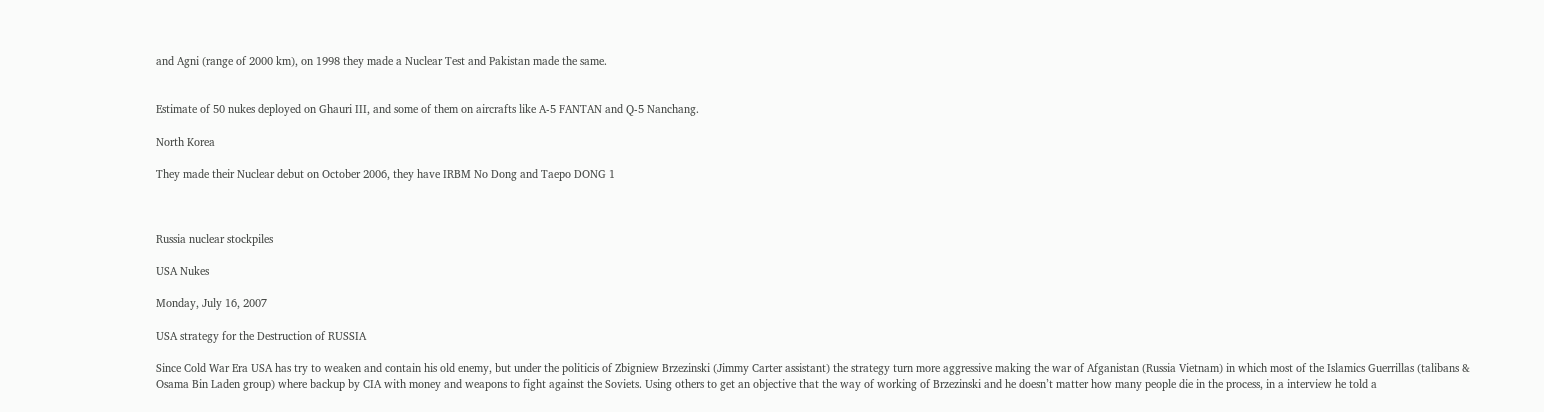and Agni (range of 2000 km), on 1998 they made a Nuclear Test and Pakistan made the same.


Estimate of 50 nukes deployed on Ghauri III, and some of them on aircrafts like A-5 FANTAN and Q-5 Nanchang.

North Korea

They made their Nuclear debut on October 2006, they have IRBM No Dong and Taepo DONG 1



Russia nuclear stockpiles

USA Nukes

Monday, July 16, 2007

USA strategy for the Destruction of RUSSIA

Since Cold War Era USA has try to weaken and contain his old enemy, but under the politicis of Zbigniew Brzezinski (Jimmy Carter assistant) the strategy turn more aggressive making the war of Afganistan (Russia Vietnam) in which most of the Islamics Guerrillas (talibans & Osama Bin Laden group) where backup by CIA with money and weapons to fight against the Soviets. Using others to get an objective that the way of working of Brzezinski and he doesn’t matter how many people die in the process, in a interview he told a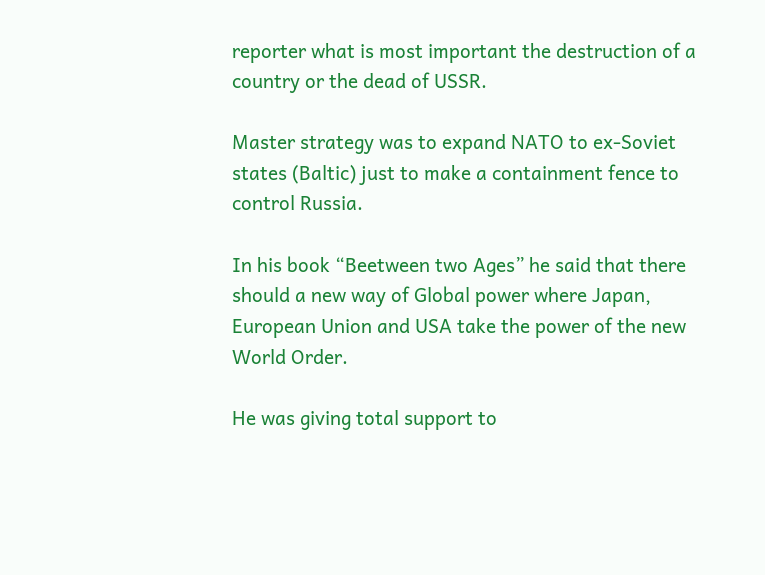reporter what is most important the destruction of a country or the dead of USSR.

Master strategy was to expand NATO to ex-Soviet states (Baltic) just to make a containment fence to control Russia.

In his book “Beetween two Ages” he said that there should a new way of Global power where Japan, European Union and USA take the power of the new World Order.

He was giving total support to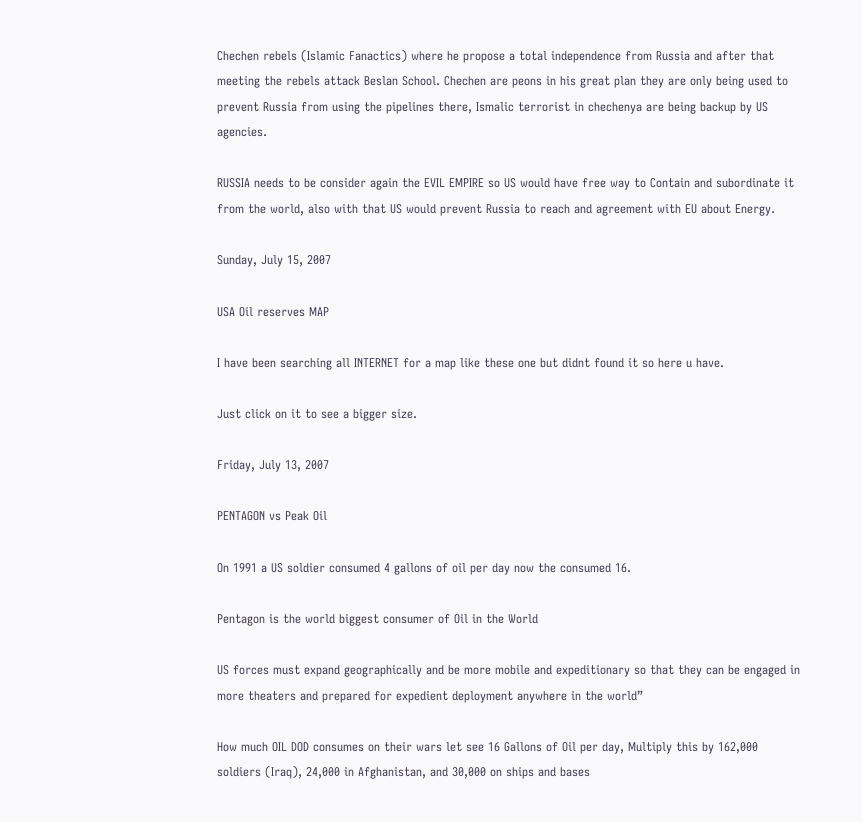Chechen rebels (Islamic Fanactics) where he propose a total independence from Russia and after that meeting the rebels attack Beslan School. Chechen are peons in his great plan they are only being used to prevent Russia from using the pipelines there, Ismalic terrorist in chechenya are being backup by US agencies.

RUSSIA needs to be consider again the EVIL EMPIRE so US would have free way to Contain and subordinate it from the world, also with that US would prevent Russia to reach and agreement with EU about Energy.

Sunday, July 15, 2007

USA Oil reserves MAP

I have been searching all INTERNET for a map like these one but didnt found it so here u have.

Just click on it to see a bigger size.

Friday, July 13, 2007

PENTAGON vs Peak Oil

On 1991 a US soldier consumed 4 gallons of oil per day now the consumed 16.

Pentagon is the world biggest consumer of Oil in the World

US forces must expand geographically and be more mobile and expeditionary so that they can be engaged in more theaters and prepared for expedient deployment anywhere in the world”

How much OIL DOD consumes on their wars let see 16 Gallons of Oil per day, Multiply this by 162,000 soldiers (Iraq), 24,000 in Afghanistan, and 30,000 on ships and bases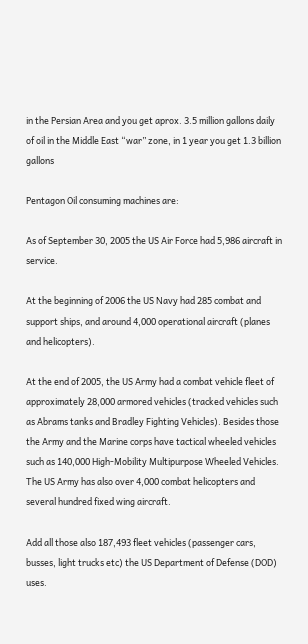in the Persian Area and you get aprox. 3.5 million gallons daily of oil in the Middle East “war” zone, in 1 year you get 1.3 billion gallons

Pentagon Oil consuming machines are:

As of September 30, 2005 the US Air Force had 5,986 aircraft in service.

At the beginning of 2006 the US Navy had 285 combat and support ships, and around 4,000 operational aircraft (planes and helicopters).

At the end of 2005, the US Army had a combat vehicle fleet of approximately 28,000 armored vehicles (tracked vehicles such as Abrams tanks and Bradley Fighting Vehicles). Besides those the Army and the Marine corps have tactical wheeled vehicles such as 140,000 High-Mobility Multipurpose Wheeled Vehicles. The US Army has also over 4,000 combat helicopters and several hundred fixed wing aircraft.

Add all those also 187,493 fleet vehicles (passenger cars, busses, light trucks etc) the US Department of Defense (DOD) uses.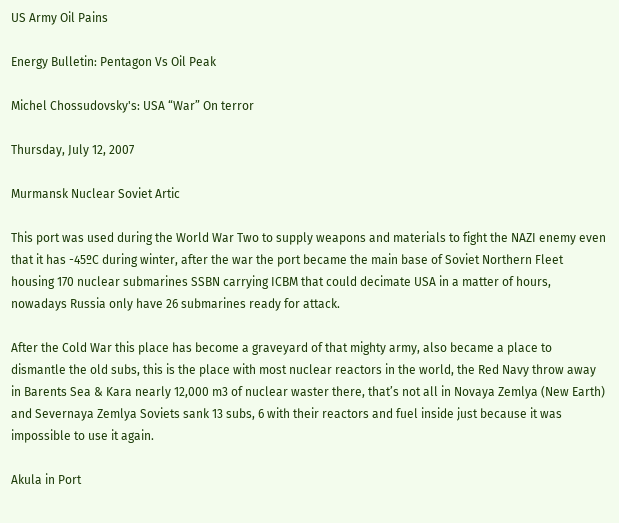US Army Oil Pains

Energy Bulletin: Pentagon Vs Oil Peak

Michel Chossudovsky's: USA “War” On terror

Thursday, July 12, 2007

Murmansk Nuclear Soviet Artic

This port was used during the World War Two to supply weapons and materials to fight the NAZI enemy even that it has -45ºC during winter, after the war the port became the main base of Soviet Northern Fleet housing 170 nuclear submarines SSBN carrying ICBM that could decimate USA in a matter of hours, nowadays Russia only have 26 submarines ready for attack.

After the Cold War this place has become a graveyard of that mighty army, also became a place to dismantle the old subs, this is the place with most nuclear reactors in the world, the Red Navy throw away in Barents Sea & Kara nearly 12,000 m3 of nuclear waster there, that’s not all in Novaya Zemlya (New Earth) and Severnaya Zemlya Soviets sank 13 subs, 6 with their reactors and fuel inside just because it was impossible to use it again.

Akula in Port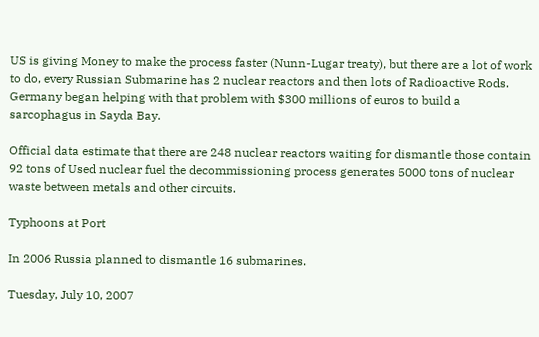US is giving Money to make the process faster (Nunn-Lugar treaty), but there are a lot of work to do, every Russian Submarine has 2 nuclear reactors and then lots of Radioactive Rods. Germany began helping with that problem with $300 millions of euros to build a sarcophagus in Sayda Bay.

Official data estimate that there are 248 nuclear reactors waiting for dismantle those contain 92 tons of Used nuclear fuel the decommissioning process generates 5000 tons of nuclear waste between metals and other circuits.

Typhoons at Port

In 2006 Russia planned to dismantle 16 submarines.

Tuesday, July 10, 2007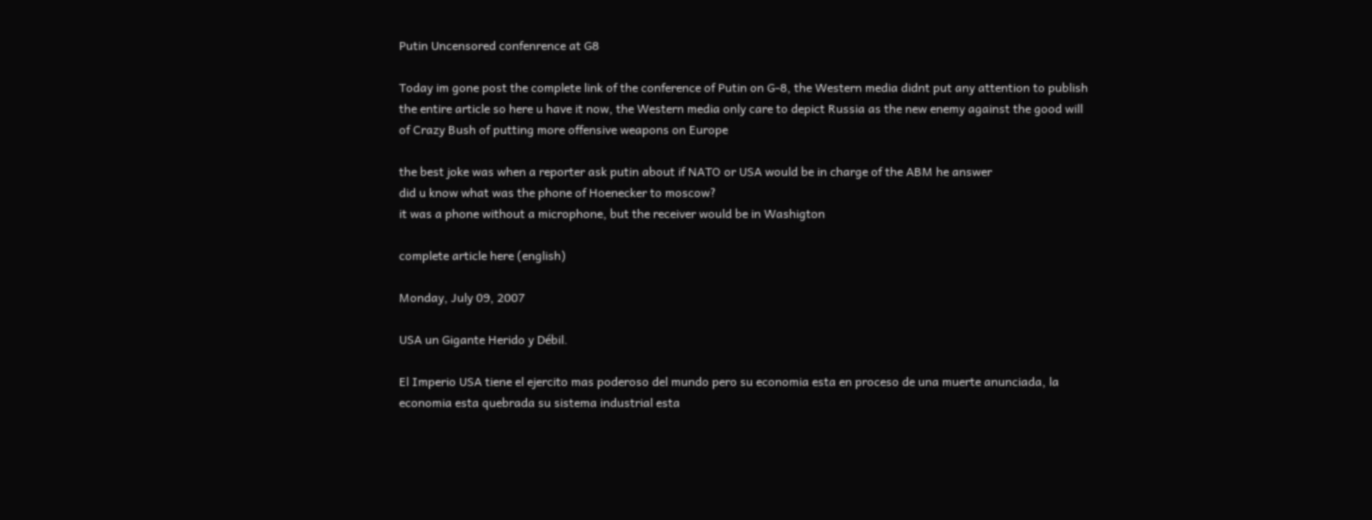Putin Uncensored confenrence at G8

Today im gone post the complete link of the conference of Putin on G-8, the Western media didnt put any attention to publish the entire article so here u have it now, the Western media only care to depict Russia as the new enemy against the good will of Crazy Bush of putting more offensive weapons on Europe

the best joke was when a reporter ask putin about if NATO or USA would be in charge of the ABM he answer
did u know what was the phone of Hoenecker to moscow?
it was a phone without a microphone, but the receiver would be in Washigton

complete article here (english)

Monday, July 09, 2007

USA un Gigante Herido y Débil.

El Imperio USA tiene el ejercito mas poderoso del mundo pero su economia esta en proceso de una muerte anunciada, la economia esta quebrada su sistema industrial esta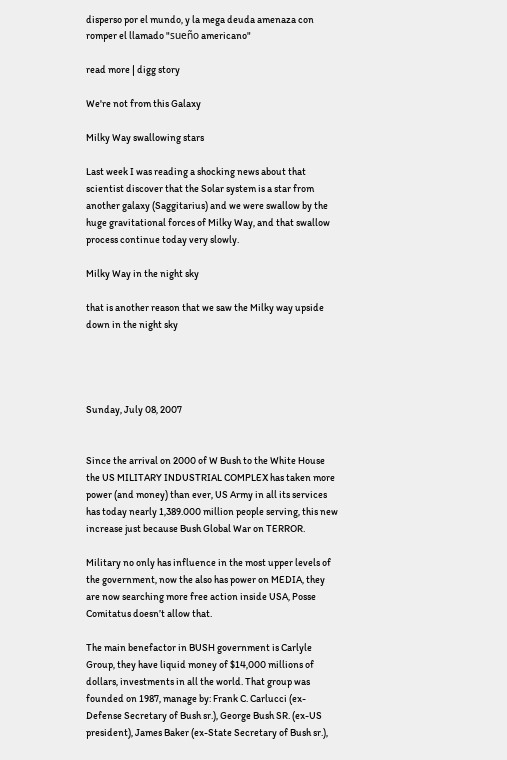disperso por el mundo, y la mega deuda amenaza con romper el llamado "sueño americano"

read more | digg story

We're not from this Galaxy

Milky Way swallowing stars

Last week I was reading a shocking news about that scientist discover that the Solar system is a star from another galaxy (Saggitarius) and we were swallow by the huge gravitational forces of Milky Way, and that swallow process continue today very slowly.

Milky Way in the night sky

that is another reason that we saw the Milky way upside down in the night sky




Sunday, July 08, 2007


Since the arrival on 2000 of W Bush to the White House the US MILITARY INDUSTRIAL COMPLEX has taken more power (and money) than ever, US Army in all its services has today nearly 1,389.000 million people serving, this new increase just because Bush Global War on TERROR.

Military no only has influence in the most upper levels of the government, now the also has power on MEDIA, they are now searching more free action inside USA, Posse Comitatus doesn’t allow that.

The main benefactor in BUSH government is Carlyle Group, they have liquid money of $14,000 millions of dollars, investments in all the world. That group was founded on 1987, manage by: Frank C. Carlucci (ex-Defense Secretary of Bush sr.), George Bush SR. (ex-US president), James Baker (ex-State Secretary of Bush sr.),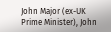John Major (ex-UK Prime Minister), John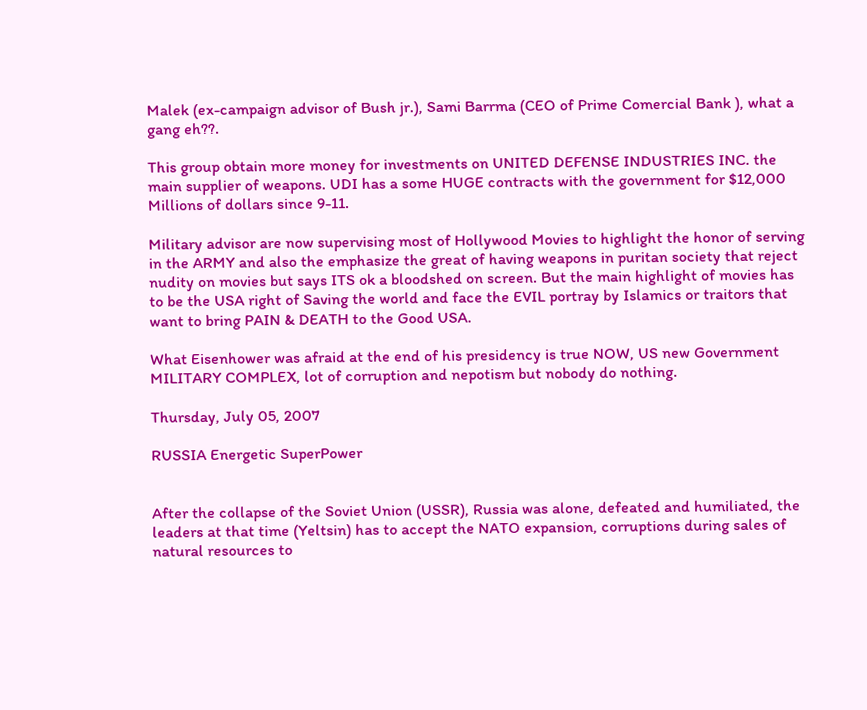Malek (ex-campaign advisor of Bush jr.), Sami Barrma (CEO of Prime Comercial Bank ), what a gang eh??.

This group obtain more money for investments on UNITED DEFENSE INDUSTRIES INC. the main supplier of weapons. UDI has a some HUGE contracts with the government for $12,000 Millions of dollars since 9-11.

Military advisor are now supervising most of Hollywood Movies to highlight the honor of serving in the ARMY and also the emphasize the great of having weapons in puritan society that reject nudity on movies but says ITS ok a bloodshed on screen. But the main highlight of movies has to be the USA right of Saving the world and face the EVIL portray by Islamics or traitors that want to bring PAIN & DEATH to the Good USA.

What Eisenhower was afraid at the end of his presidency is true NOW, US new Government MILITARY COMPLEX, lot of corruption and nepotism but nobody do nothing.

Thursday, July 05, 2007

RUSSIA Energetic SuperPower


After the collapse of the Soviet Union (USSR), Russia was alone, defeated and humiliated, the leaders at that time (Yeltsin) has to accept the NATO expansion, corruptions during sales of natural resources to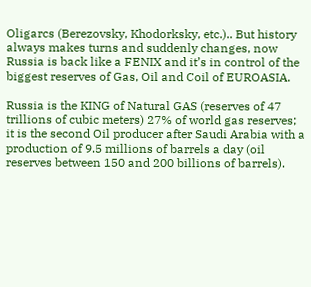Oligarcs (Berezovsky, Khodorksky, etc.).. But history always makes turns and suddenly changes, now Russia is back like a FENIX and it’s in control of the biggest reserves of Gas, Oil and Coil of EUROASIA.

Russia is the KING of Natural GAS (reserves of 47 trillions of cubic meters) 27% of world gas reserves; it is the second Oil producer after Saudi Arabia with a production of 9.5 millions of barrels a day (oil reserves between 150 and 200 billions of barrels).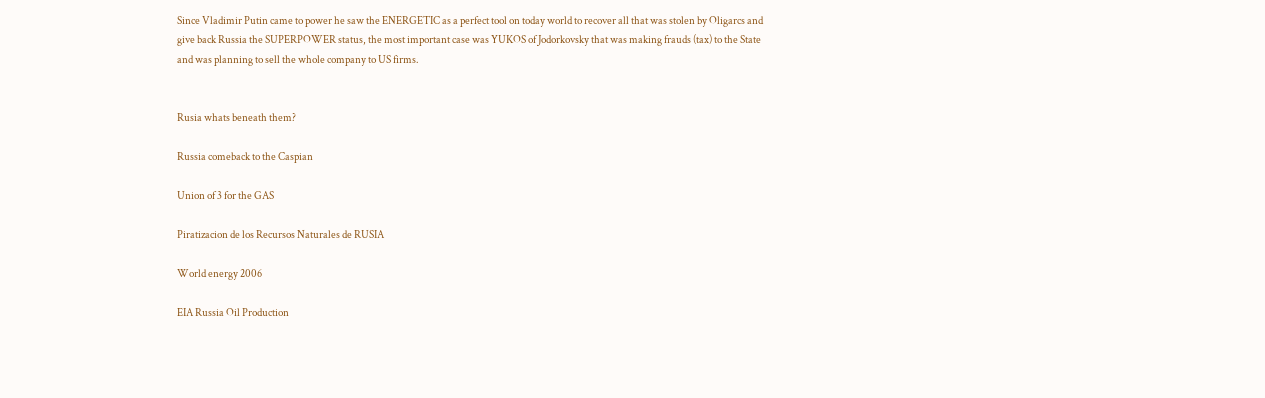Since Vladimir Putin came to power he saw the ENERGETIC as a perfect tool on today world to recover all that was stolen by Oligarcs and give back Russia the SUPERPOWER status, the most important case was YUKOS of Jodorkovsky that was making frauds (tax) to the State and was planning to sell the whole company to US firms.


Rusia whats beneath them?

Russia comeback to the Caspian

Union of 3 for the GAS

Piratizacion de los Recursos Naturales de RUSIA

World energy 2006

EIA Russia Oil Production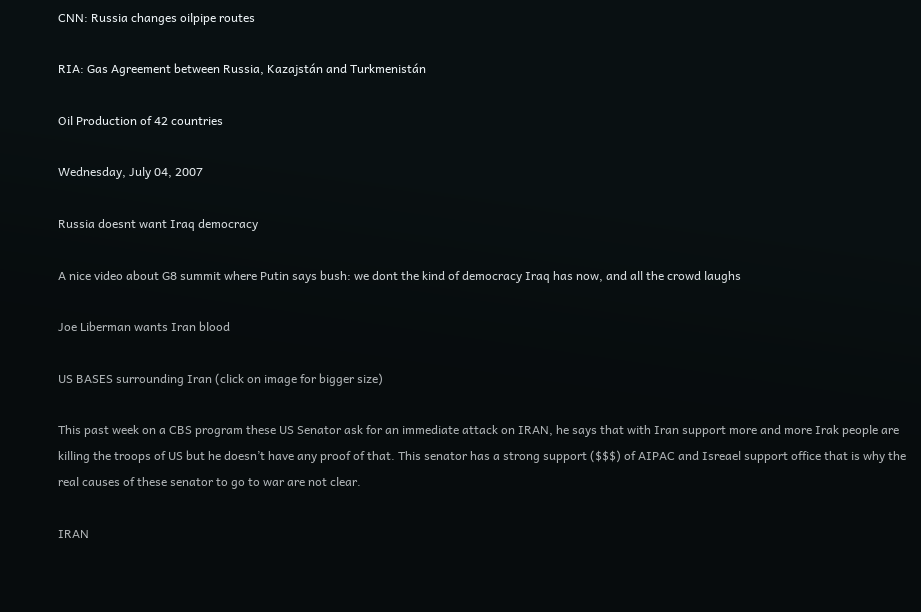CNN: Russia changes oilpipe routes

RIA: Gas Agreement between Russia, Kazajstán and Turkmenistán

Oil Production of 42 countries

Wednesday, July 04, 2007

Russia doesnt want Iraq democracy

A nice video about G8 summit where Putin says bush: we dont the kind of democracy Iraq has now, and all the crowd laughs

Joe Liberman wants Iran blood

US BASES surrounding Iran (click on image for bigger size)

This past week on a CBS program these US Senator ask for an immediate attack on IRAN, he says that with Iran support more and more Irak people are killing the troops of US but he doesn’t have any proof of that. This senator has a strong support ($$$) of AIPAC and Isreael support office that is why the real causes of these senator to go to war are not clear.

IRAN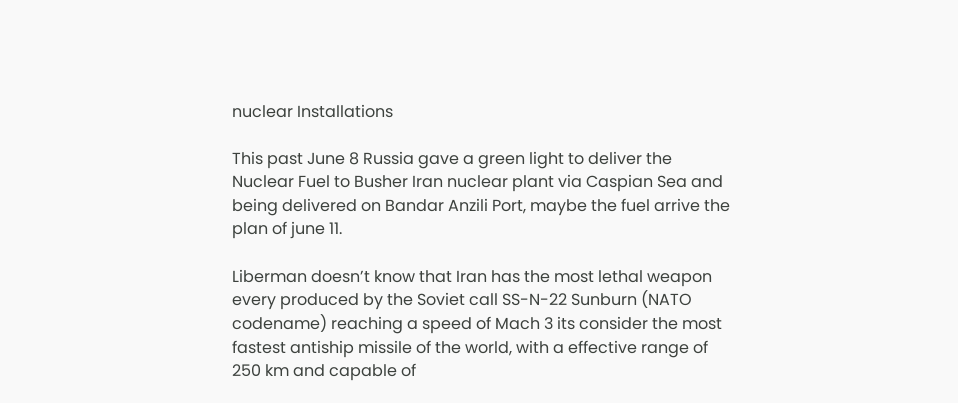nuclear Installations

This past June 8 Russia gave a green light to deliver the Nuclear Fuel to Busher Iran nuclear plant via Caspian Sea and being delivered on Bandar Anzili Port, maybe the fuel arrive the plan of june 11.

Liberman doesn’t know that Iran has the most lethal weapon every produced by the Soviet call SS-N-22 Sunburn (NATO codename) reaching a speed of Mach 3 its consider the most fastest antiship missile of the world, with a effective range of 250 km and capable of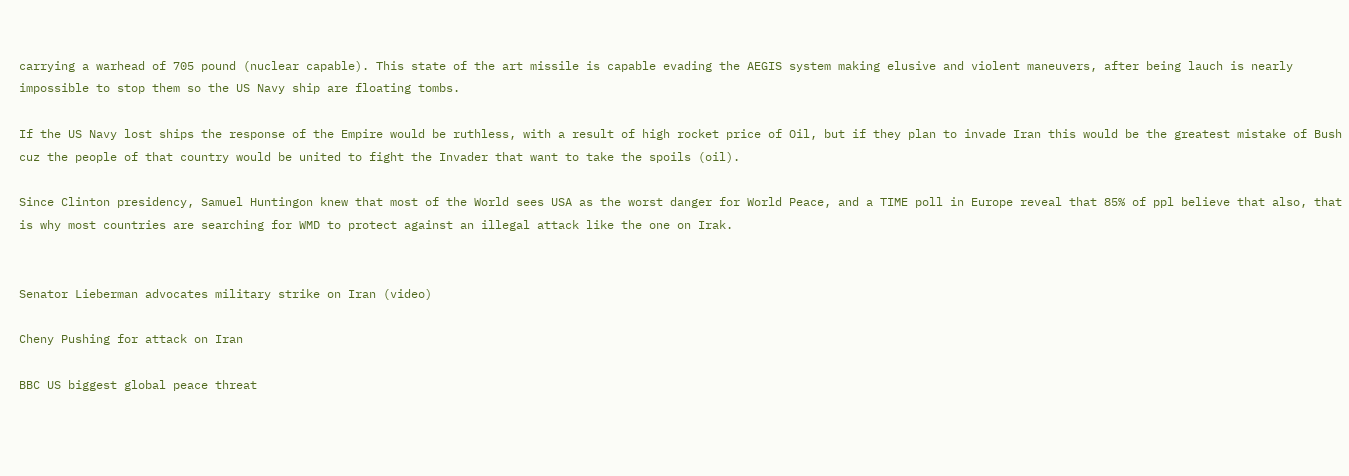carrying a warhead of 705 pound (nuclear capable). This state of the art missile is capable evading the AEGIS system making elusive and violent maneuvers, after being lauch is nearly impossible to stop them so the US Navy ship are floating tombs.

If the US Navy lost ships the response of the Empire would be ruthless, with a result of high rocket price of Oil, but if they plan to invade Iran this would be the greatest mistake of Bush cuz the people of that country would be united to fight the Invader that want to take the spoils (oil).

Since Clinton presidency, Samuel Huntingon knew that most of the World sees USA as the worst danger for World Peace, and a TIME poll in Europe reveal that 85% of ppl believe that also, that is why most countries are searching for WMD to protect against an illegal attack like the one on Irak.


Senator Lieberman advocates military strike on Iran (video)

Cheny Pushing for attack on Iran

BBC US biggest global peace threat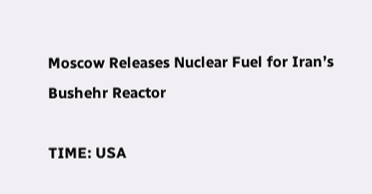Moscow Releases Nuclear Fuel for Iran’s Bushehr Reactor

TIME: USA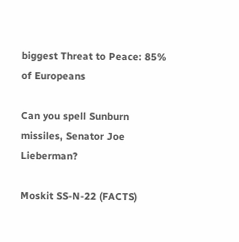biggest Threat to Peace: 85% of Europeans

Can you spell Sunburn missiles, Senator Joe Lieberman?

Moskit SS-N-22 (FACTS)